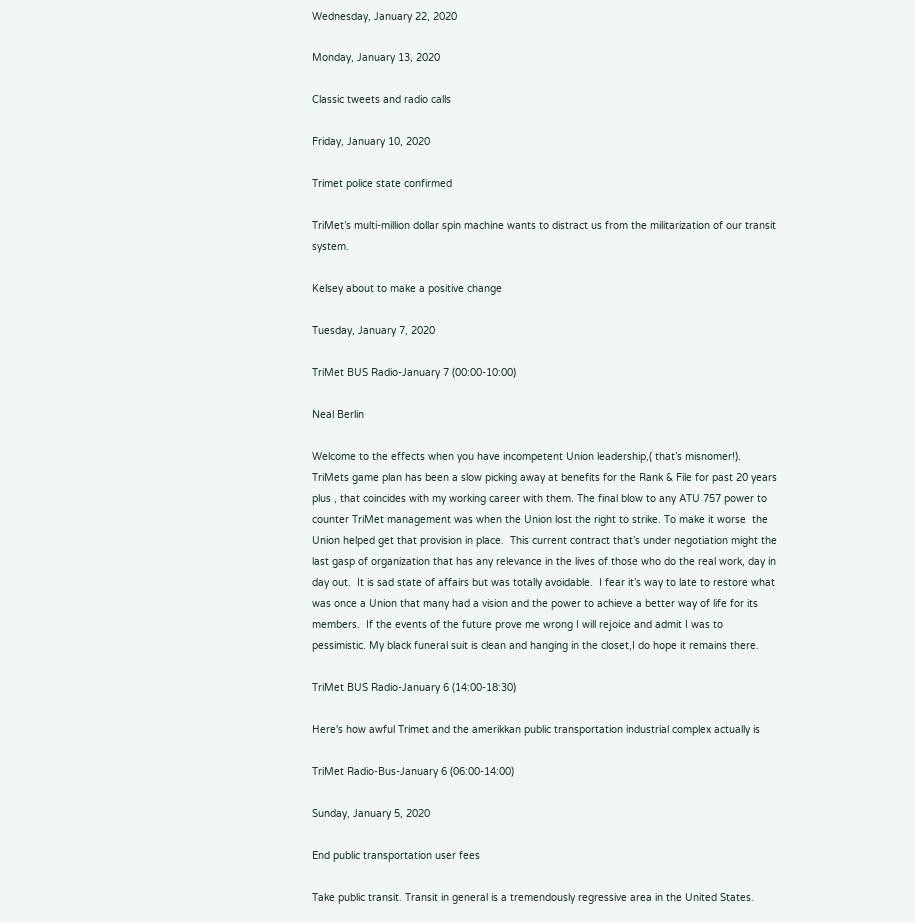Wednesday, January 22, 2020

Monday, January 13, 2020

Classic tweets and radio calls

Friday, January 10, 2020

Trimet police state confirmed

TriMet’s multi-million dollar spin machine wants to distract us from the militarization of our transit system.

Kelsey about to make a positive change

Tuesday, January 7, 2020

TriMet BUS Radio-January 7 (00:00-10:00)

Neal Berlin

Welcome to the effects when you have incompetent Union leadership,( that’s misnomer!). TriMets game plan has been a slow picking away at benefits for the Rank & File for past 20 years plus , that coincides with my working career with them. The final blow to any ATU 757 power to counter TriMet management was when the Union lost the right to strike. To make it worse  the Union helped get that provision in place.  This current contract that’s under negotiation might the last gasp of organization that has any relevance in the lives of those who do the real work, day in day out.  It is sad state of affairs but was totally avoidable.  I fear it’s way to late to restore what was once a Union that many had a vision and the power to achieve a better way of life for its members.  If the events of the future prove me wrong I will rejoice and admit I was to pessimistic. My black funeral suit is clean and hanging in the closet,I do hope it remains there.

TriMet BUS Radio-January 6 (14:00-18:30)

Here's how awful Trimet and the amerikkan public transportation industrial complex actually is

TriMet Radio-Bus-January 6 (06:00-14:00)

Sunday, January 5, 2020

End public transportation user fees

Take public transit. Transit in general is a tremendously regressive area in the United States.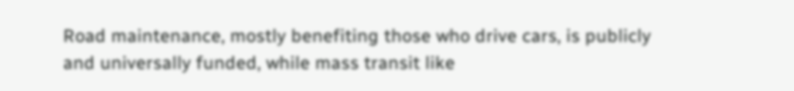Road maintenance, mostly benefiting those who drive cars, is publicly and universally funded, while mass transit like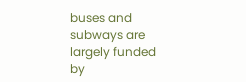buses and subways are largely funded by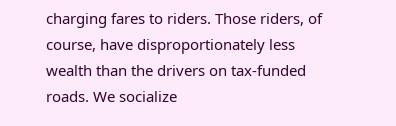charging fares to riders. Those riders, of course, have disproportionately less wealth than the drivers on tax-funded roads. We socialize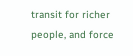transit for richer people, and force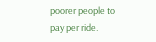poorer people to pay per ride.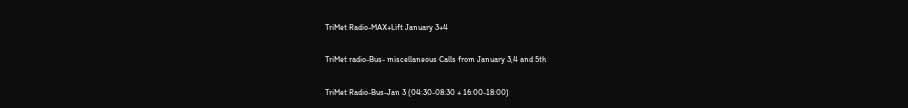TriMet Radio-MAX+Lift January 3+4

TriMet radio-Bus- miscellaneous Calls from January 3,4 and 5th

TriMet Radio-Bus-Jan 3 (04:30-08:30 + 16:00-18:00)